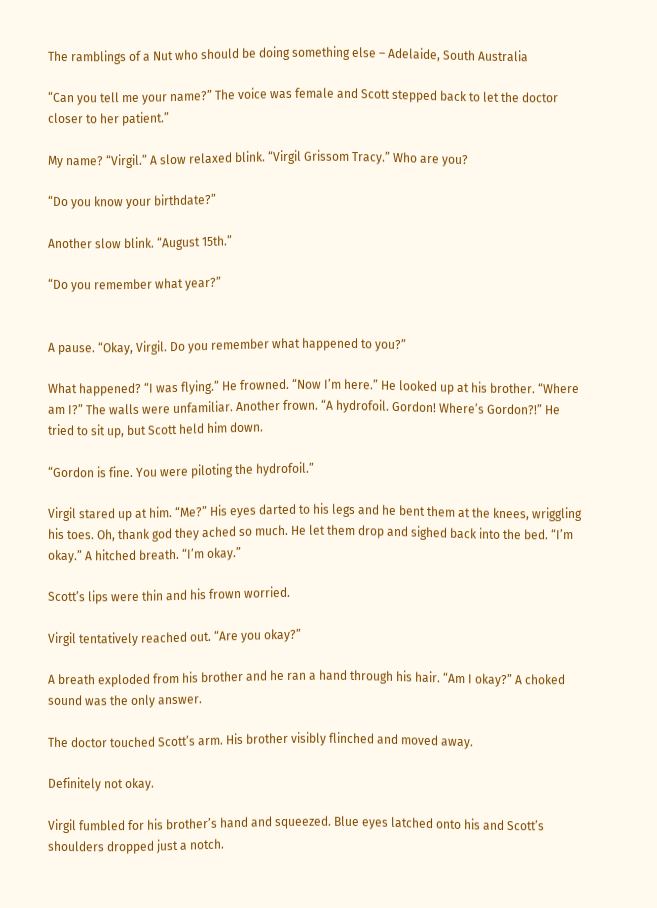The ramblings of a Nut who should be doing something else – Adelaide, South Australia

“Can you tell me your name?” The voice was female and Scott stepped back to let the doctor closer to her patient.”

My name? “Virgil.” A slow relaxed blink. “Virgil Grissom Tracy.” Who are you?

“Do you know your birthdate?”

Another slow blink. “August 15th.”

“Do you remember what year?”


A pause. “Okay, Virgil. Do you remember what happened to you?”

What happened? “I was flying.” He frowned. “Now I’m here.” He looked up at his brother. “Where am I?” The walls were unfamiliar. Another frown. “A hydrofoil. Gordon! Where’s Gordon?!” He tried to sit up, but Scott held him down.

“Gordon is fine. You were piloting the hydrofoil.”

Virgil stared up at him. “Me?” His eyes darted to his legs and he bent them at the knees, wriggling his toes. Oh, thank god they ached so much. He let them drop and sighed back into the bed. “I’m okay.” A hitched breath. “I’m okay.”

Scott’s lips were thin and his frown worried.

Virgil tentatively reached out. “Are you okay?”

A breath exploded from his brother and he ran a hand through his hair. “Am I okay?” A choked sound was the only answer.

The doctor touched Scott’s arm. His brother visibly flinched and moved away.

Definitely not okay.

Virgil fumbled for his brother’s hand and squeezed. Blue eyes latched onto his and Scott’s shoulders dropped just a notch.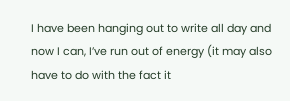I have been hanging out to write all day and now I can, I’ve run out of energy (it may also have to do with the fact it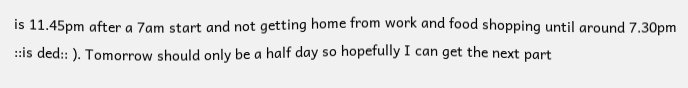is 11.45pm after a 7am start and not getting home from work and food shopping until around 7.30pm ::is ded:: ). Tomorrow should only be a half day so hopefully I can get the next part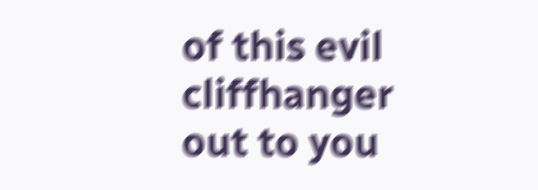of this evil cliffhanger out to you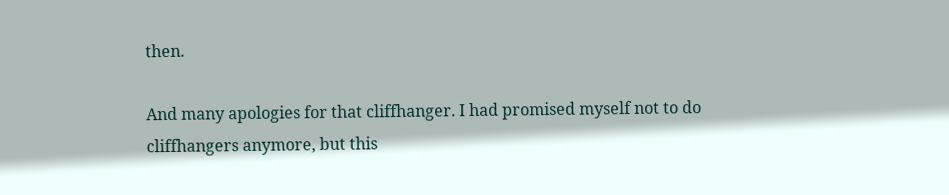then.

And many apologies for that cliffhanger. I had promised myself not to do cliffhangers anymore, but this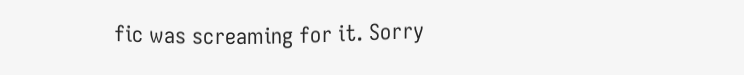fic was screaming for it. Sorry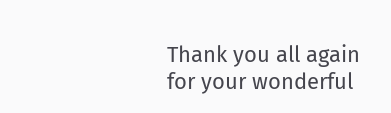Thank you all again for your wonderful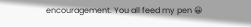encouragement. You all feed my pen 😀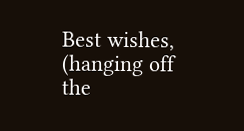Best wishes,
(hanging off the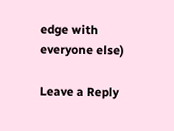edge with everyone else)

Leave a Reply